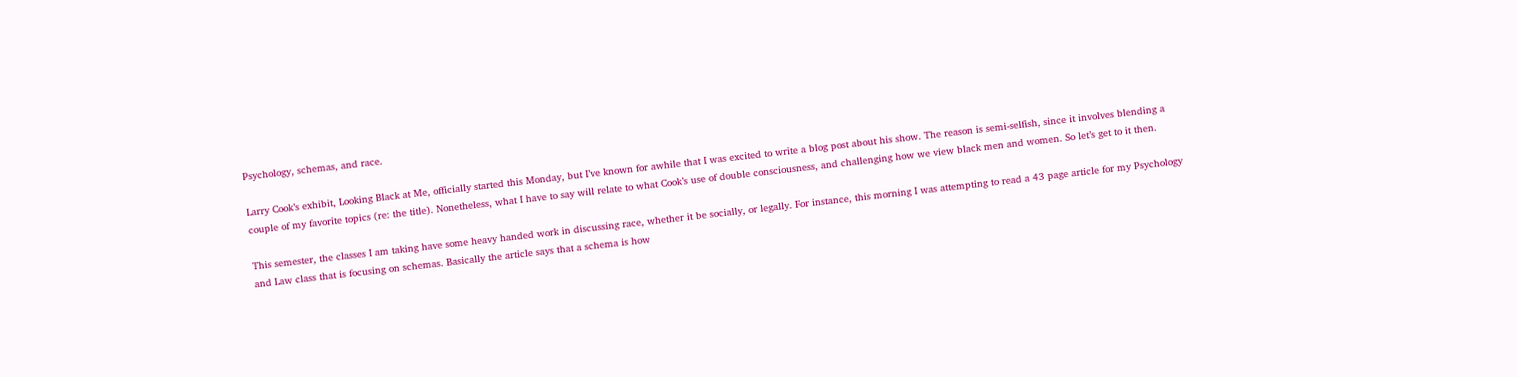Psychology, schemas, and race.

Larry Cook’s exhibit, Looking Black at Me, officially started this Monday, but I’ve known for awhile that I was excited to write a blog post about his show. The reason is semi-selfish, since it involves blending a couple of my favorite topics (re: the title). Nonetheless, what I have to say will relate to what Cook’s use of double consciousness, and challenging how we view black men and women. So let’s get to it then.

This semester, the classes I am taking have some heavy handed work in discussing race, whether it be socially, or legally. For instance, this morning I was attempting to read a 43 page article for my Psychology and Law class that is focusing on schemas. Basically the article says that a schema is how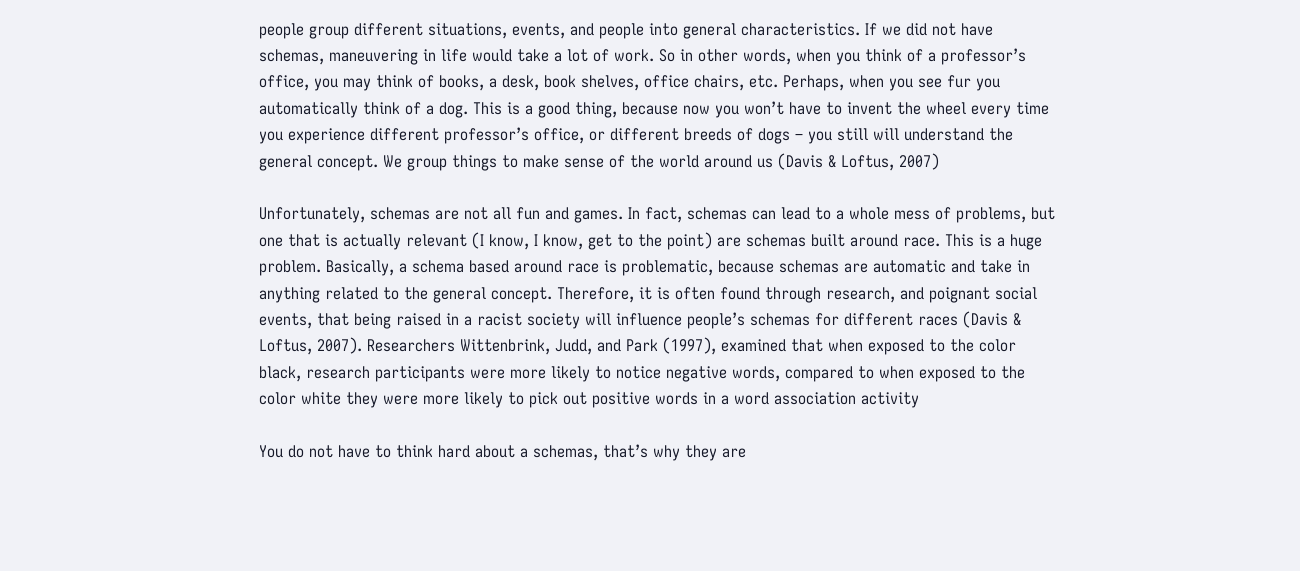people group different situations, events, and people into general characteristics. If we did not have schemas, maneuvering in life would take a lot of work. So in other words, when you think of a professor’s office, you may think of books, a desk, book shelves, office chairs, etc. Perhaps, when you see fur you automatically think of a dog. This is a good thing, because now you won’t have to invent the wheel every time you experience different professor’s office, or different breeds of dogs – you still will understand the general concept. We group things to make sense of the world around us (Davis & Loftus, 2007)

Unfortunately, schemas are not all fun and games. In fact, schemas can lead to a whole mess of problems, but one that is actually relevant (I know, I know, get to the point) are schemas built around race. This is a huge problem. Basically, a schema based around race is problematic, because schemas are automatic and take in anything related to the general concept. Therefore, it is often found through research, and poignant social events, that being raised in a racist society will influence people’s schemas for different races (Davis & Loftus, 2007). Researchers Wittenbrink, Judd, and Park (1997), examined that when exposed to the color black, research participants were more likely to notice negative words, compared to when exposed to the color white they were more likely to pick out positive words in a word association activity

You do not have to think hard about a schemas, that’s why they are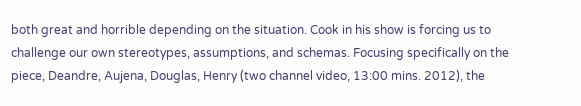both great and horrible depending on the situation. Cook in his show is forcing us to challenge our own stereotypes, assumptions, and schemas. Focusing specifically on the piece, Deandre, Aujena, Douglas, Henry (two channel video, 13:00 mins. 2012), the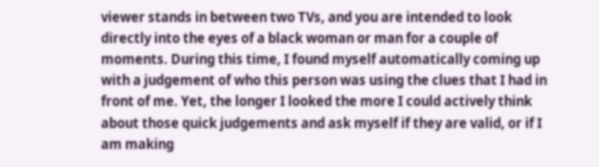viewer stands in between two TVs, and you are intended to look directly into the eyes of a black woman or man for a couple of moments. During this time, I found myself automatically coming up with a judgement of who this person was using the clues that I had in front of me. Yet, the longer I looked the more I could actively think about those quick judgements and ask myself if they are valid, or if I am making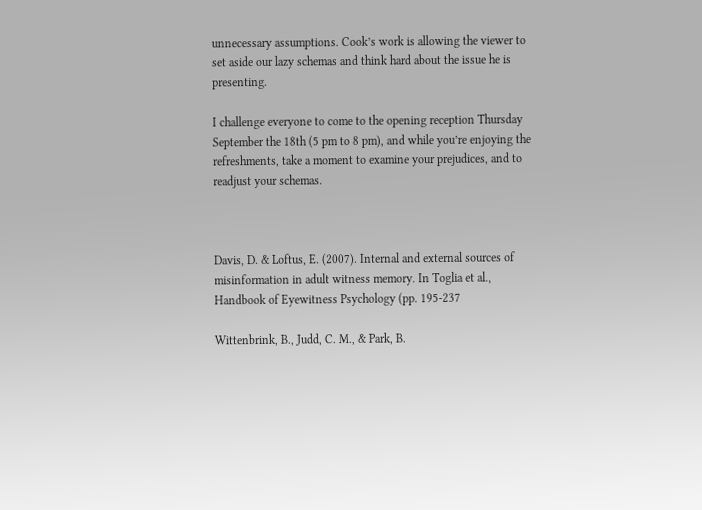unnecessary assumptions. Cook’s work is allowing the viewer to set aside our lazy schemas and think hard about the issue he is presenting.

I challenge everyone to come to the opening reception Thursday September the 18th (5 pm to 8 pm), and while you’re enjoying the refreshments, take a moment to examine your prejudices, and to readjust your schemas.



Davis, D. & Loftus, E. (2007). Internal and external sources of misinformation in adult witness memory. In Toglia et al., Handbook of Eyewitness Psychology (pp. 195-237

Wittenbrink, B., Judd, C. M., & Park, B.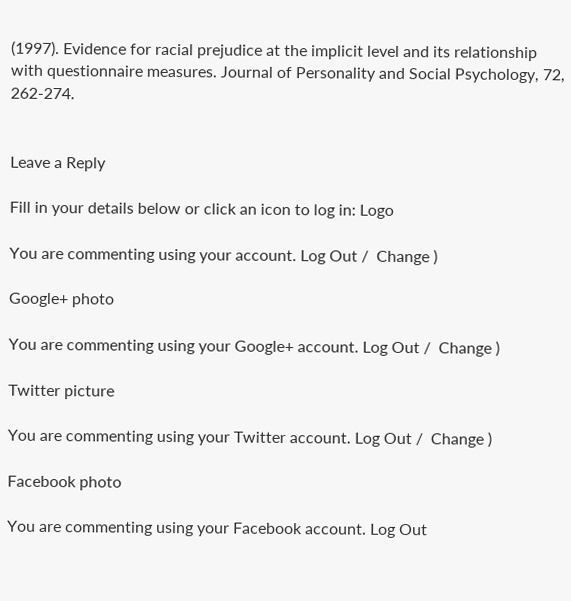(1997). Evidence for racial prejudice at the implicit level and its relationship with questionnaire measures. Journal of Personality and Social Psychology, 72,  262-274.


Leave a Reply

Fill in your details below or click an icon to log in: Logo

You are commenting using your account. Log Out /  Change )

Google+ photo

You are commenting using your Google+ account. Log Out /  Change )

Twitter picture

You are commenting using your Twitter account. Log Out /  Change )

Facebook photo

You are commenting using your Facebook account. Log Out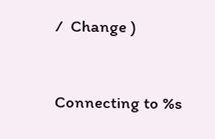/  Change )


Connecting to %s